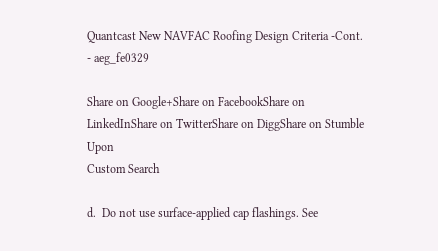Quantcast New NAVFAC Roofing Design Criteria -Cont. - aeg_fe0329

Share on Google+Share on FacebookShare on LinkedInShare on TwitterShare on DiggShare on Stumble Upon
Custom Search

d.  Do not use surface-applied cap flashings. See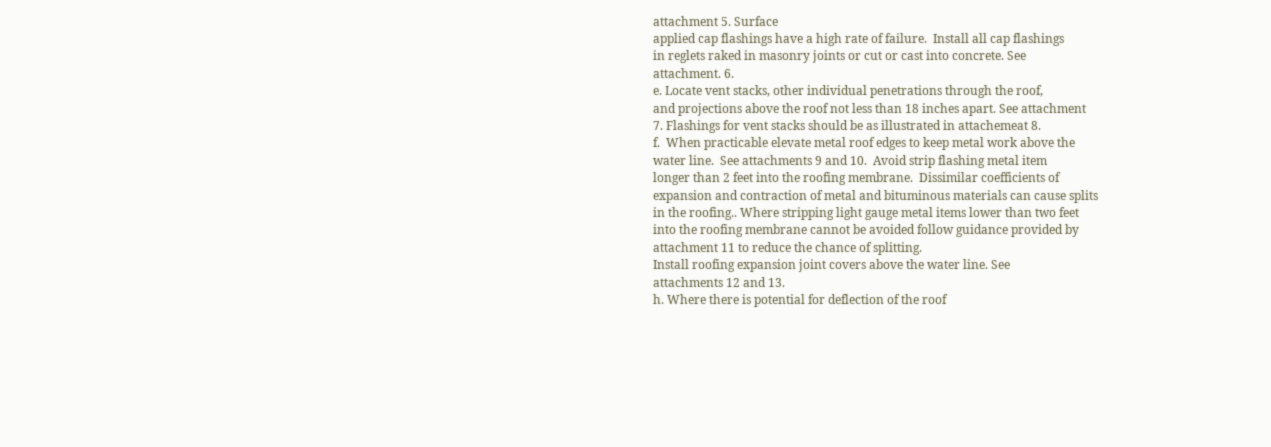attachment 5. Surface
applied cap flashings have a high rate of failure.  Install all cap flashings
in reglets raked in masonry joints or cut or cast into concrete. See
attachment. 6.
e. Locate vent stacks, other individual penetrations through the roof,
and projections above the roof not less than 18 inches apart. See attachment
7. Flashings for vent stacks should be as illustrated in attachemeat 8.
f.  When practicable elevate metal roof edges to keep metal work above the
water line.  See attachments 9 and 10.  Avoid strip flashing metal item
longer than 2 feet into the roofing membrane.  Dissimilar coefficients of
expansion and contraction of metal and bituminous materials can cause splits
in the roofing.. Where stripping light gauge metal items lower than two feet
into the roofing membrane cannot be avoided follow guidance provided by
attachment 11 to reduce the chance of splitting.
Install roofing expansion joint covers above the water line. See
attachments 12 and 13.
h. Where there is potential for deflection of the roof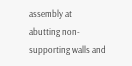assembly at
abutting non-supporting walls and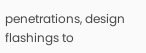penetrations, design flashings to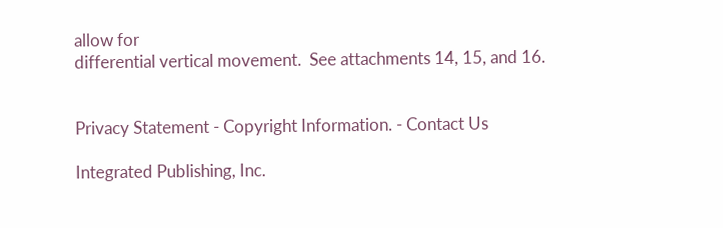allow for
differential vertical movement.  See attachments 14, 15, and 16.


Privacy Statement - Copyright Information. - Contact Us

Integrated Publishing, Inc.